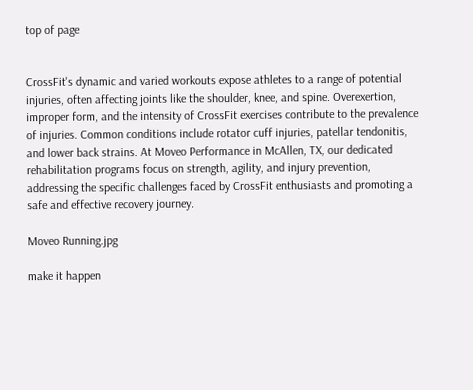top of page


CrossFit's dynamic and varied workouts expose athletes to a range of potential injuries, often affecting joints like the shoulder, knee, and spine. Overexertion, improper form, and the intensity of CrossFit exercises contribute to the prevalence of injuries. Common conditions include rotator cuff injuries, patellar tendonitis, and lower back strains. At Moveo Performance in McAllen, TX, our dedicated rehabilitation programs focus on strength, agility, and injury prevention, addressing the specific challenges faced by CrossFit enthusiasts and promoting a safe and effective recovery journey.

Moveo Running.jpg

make it happen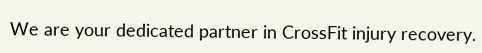We are your dedicated partner in CrossFit injury recovery.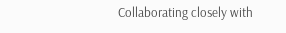Collaborating closely with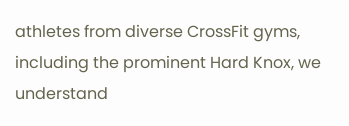athletes from diverse CrossFit gyms, including the prominent Hard Knox, we understand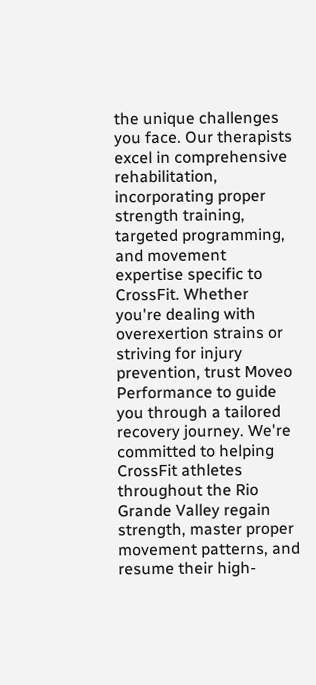the unique challenges you face. Our therapists excel in comprehensive rehabilitation, incorporating proper strength training, targeted programming, and movement expertise specific to CrossFit. Whether you're dealing with overexertion strains or striving for injury prevention, trust Moveo Performance to guide you through a tailored recovery journey. We're committed to helping CrossFit athletes throughout the Rio Grande Valley regain strength, master proper movement patterns, and resume their high-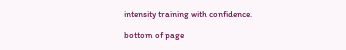intensity training with confidence.

bottom of page